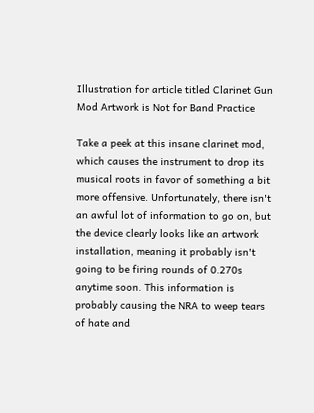Illustration for article titled Clarinet Gun Mod Artwork is Not for Band Practice

Take a peek at this insane clarinet mod, which causes the instrument to drop its musical roots in favor of something a bit more offensive. Unfortunately, there isn't an awful lot of information to go on, but the device clearly looks like an artwork installation, meaning it probably isn't going to be firing rounds of 0.270s anytime soon. This information is probably causing the NRA to weep tears of hate and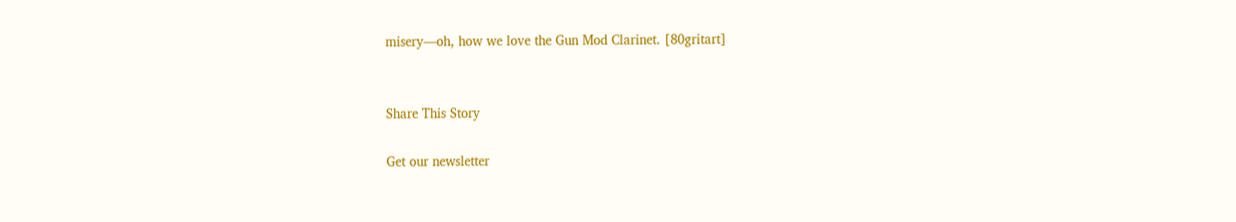misery—oh, how we love the Gun Mod Clarinet. [80gritart]


Share This Story

Get our newsletter